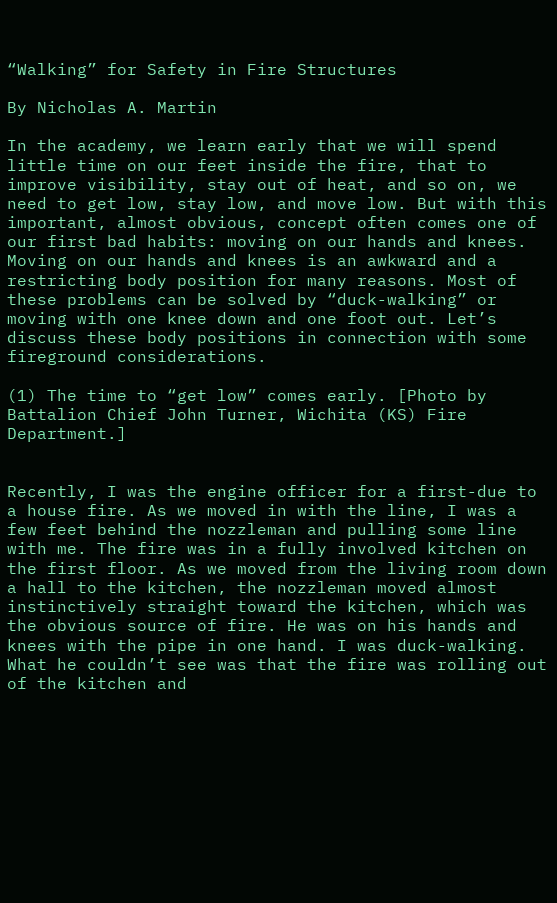“Walking” for Safety in Fire Structures

By Nicholas A. Martin

In the academy, we learn early that we will spend little time on our feet inside the fire, that to improve visibility, stay out of heat, and so on, we need to get low, stay low, and move low. But with this important, almost obvious, concept often comes one of our first bad habits: moving on our hands and knees. Moving on our hands and knees is an awkward and a restricting body position for many reasons. Most of these problems can be solved by “duck-walking” or moving with one knee down and one foot out. Let’s discuss these body positions in connection with some fireground considerations.

(1) The time to “get low” comes early. [Photo by Battalion Chief John Turner, Wichita (KS) Fire Department.]


Recently, I was the engine officer for a first-due to a house fire. As we moved in with the line, I was a few feet behind the nozzleman and pulling some line with me. The fire was in a fully involved kitchen on the first floor. As we moved from the living room down a hall to the kitchen, the nozzleman moved almost instinctively straight toward the kitchen, which was the obvious source of fire. He was on his hands and knees with the pipe in one hand. I was duck-walking. What he couldn’t see was that the fire was rolling out of the kitchen and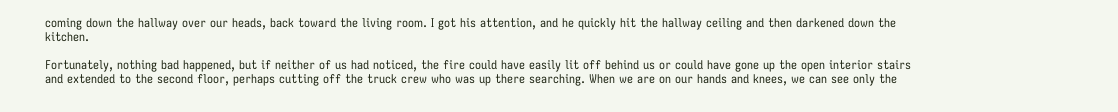coming down the hallway over our heads, back toward the living room. I got his attention, and he quickly hit the hallway ceiling and then darkened down the kitchen.

Fortunately, nothing bad happened, but if neither of us had noticed, the fire could have easily lit off behind us or could have gone up the open interior stairs and extended to the second floor, perhaps cutting off the truck crew who was up there searching. When we are on our hands and knees, we can see only the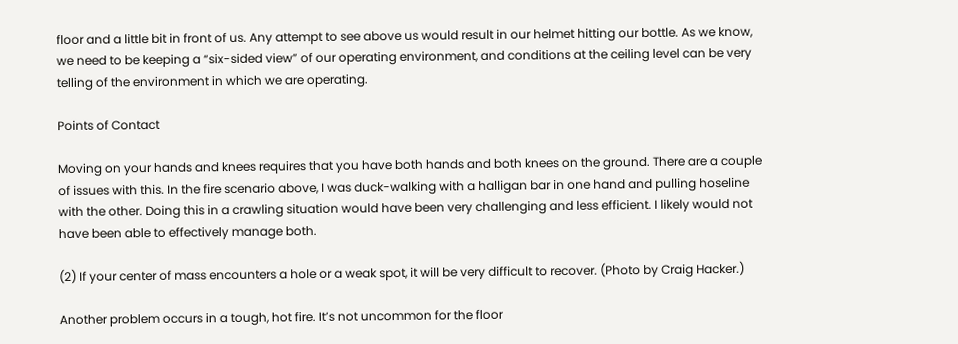floor and a little bit in front of us. Any attempt to see above us would result in our helmet hitting our bottle. As we know, we need to be keeping a “six-sided view” of our operating environment, and conditions at the ceiling level can be very telling of the environment in which we are operating.

Points of Contact

Moving on your hands and knees requires that you have both hands and both knees on the ground. There are a couple of issues with this. In the fire scenario above, I was duck-walking with a halligan bar in one hand and pulling hoseline with the other. Doing this in a crawling situation would have been very challenging and less efficient. I likely would not have been able to effectively manage both.

(2) If your center of mass encounters a hole or a weak spot, it will be very difficult to recover. (Photo by Craig Hacker.)

Another problem occurs in a tough, hot fire. It’s not uncommon for the floor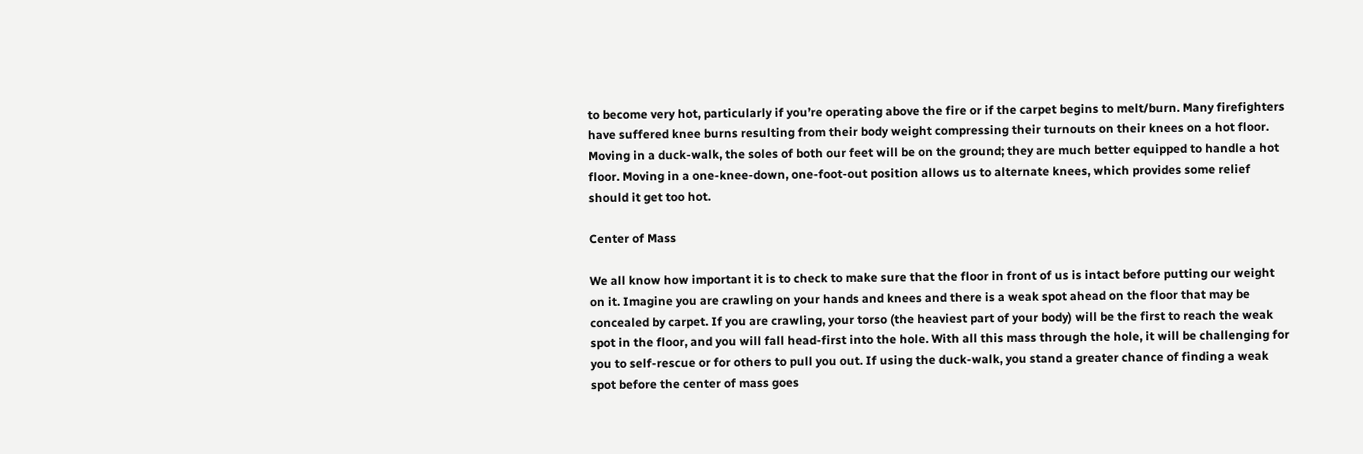to become very hot, particularly if you’re operating above the fire or if the carpet begins to melt/burn. Many firefighters have suffered knee burns resulting from their body weight compressing their turnouts on their knees on a hot floor. Moving in a duck-walk, the soles of both our feet will be on the ground; they are much better equipped to handle a hot floor. Moving in a one-knee-down, one-foot-out position allows us to alternate knees, which provides some relief should it get too hot.

Center of Mass

We all know how important it is to check to make sure that the floor in front of us is intact before putting our weight on it. Imagine you are crawling on your hands and knees and there is a weak spot ahead on the floor that may be concealed by carpet. If you are crawling, your torso (the heaviest part of your body) will be the first to reach the weak spot in the floor, and you will fall head-first into the hole. With all this mass through the hole, it will be challenging for you to self-rescue or for others to pull you out. If using the duck-walk, you stand a greater chance of finding a weak spot before the center of mass goes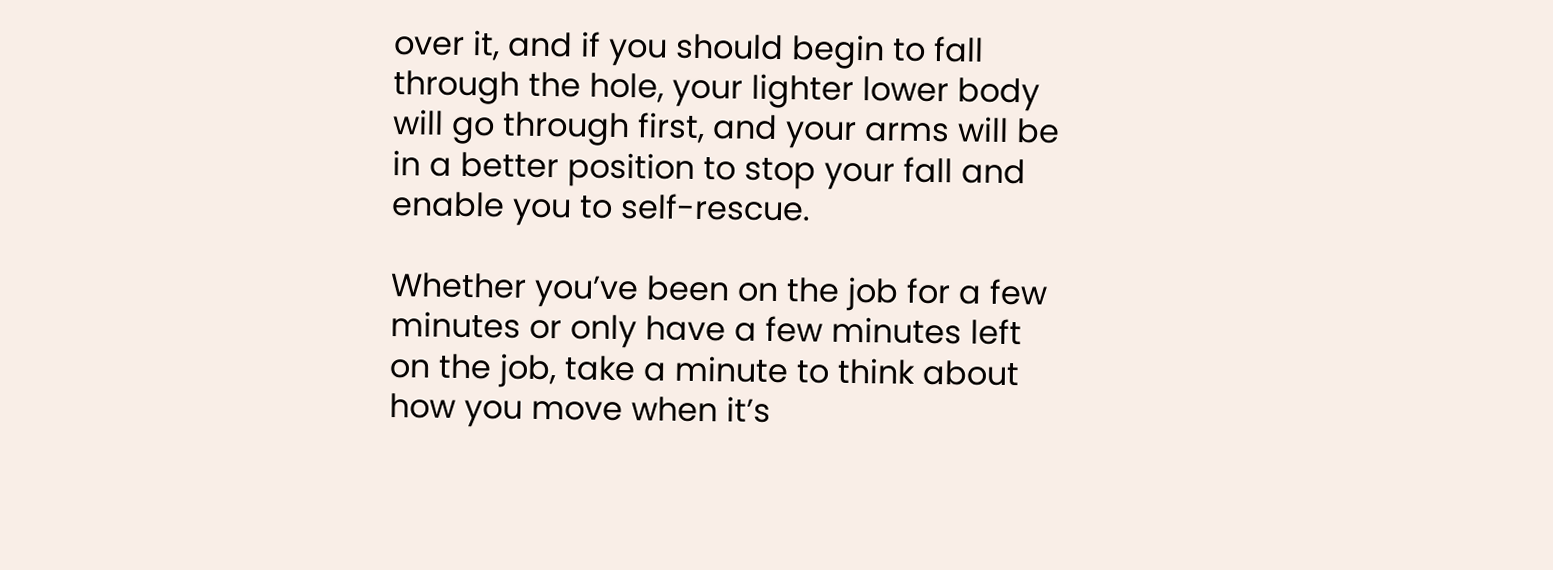over it, and if you should begin to fall through the hole, your lighter lower body will go through first, and your arms will be in a better position to stop your fall and enable you to self-rescue.

Whether you’ve been on the job for a few minutes or only have a few minutes left on the job, take a minute to think about how you move when it’s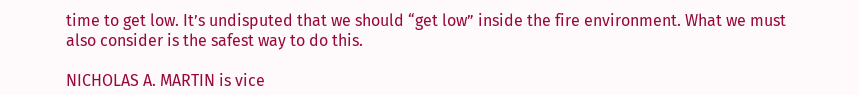time to get low. It’s undisputed that we should “get low” inside the fire environment. What we must also consider is the safest way to do this.

NICHOLAS A. MARTIN is vice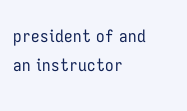president of and an instructor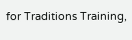for Traditions Training,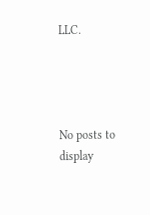LLC.




No posts to display